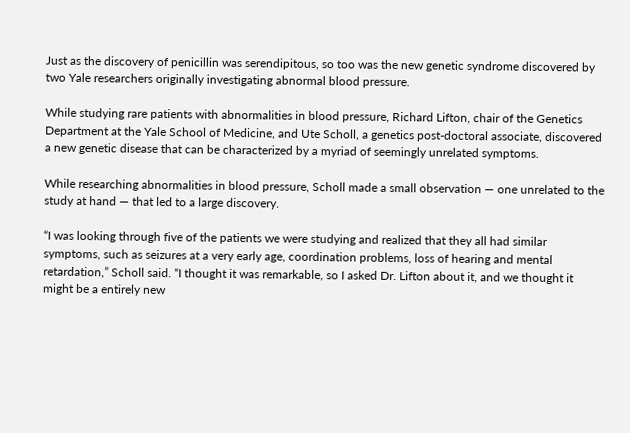Just as the discovery of penicillin was serendipitous, so too was the new genetic syndrome discovered by two Yale researchers originally investigating abnormal blood pressure.

While studying rare patients with abnormalities in blood pressure, Richard Lifton, chair of the Genetics Department at the Yale School of Medicine, and Ute Scholl, a genetics post-doctoral associate, discovered a new genetic disease that can be characterized by a myriad of seemingly unrelated symptoms.

While researching abnormalities in blood pressure, Scholl made a small observation — one unrelated to the study at hand — that led to a large discovery.

“I was looking through five of the patients we were studying and realized that they all had similar symptoms, such as seizures at a very early age, coordination problems, loss of hearing and mental retardation,” Scholl said. “I thought it was remarkable, so I asked Dr. Lifton about it, and we thought it might be a entirely new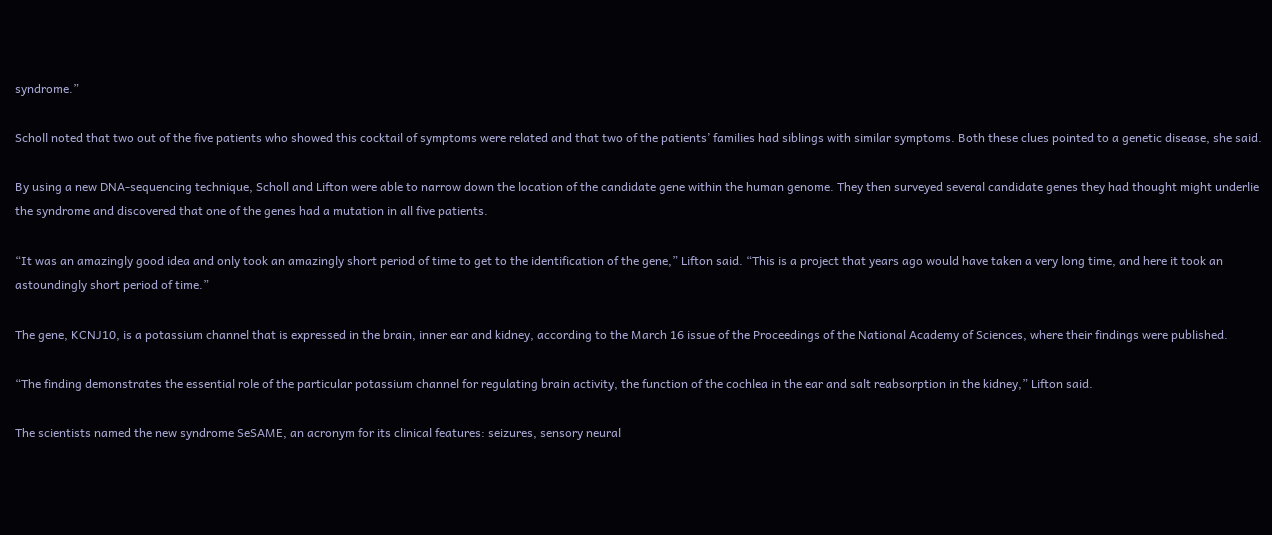syndrome.”

Scholl noted that two out of the five patients who showed this cocktail of symptoms were related and that two of the patients’ families had siblings with similar symptoms. Both these clues pointed to a genetic disease, she said.

By using a new DNA-sequencing technique, Scholl and Lifton were able to narrow down the location of the candidate gene within the human genome. They then surveyed several candidate genes they had thought might underlie the syndrome and discovered that one of the genes had a mutation in all five patients.

“It was an amazingly good idea and only took an amazingly short period of time to get to the identification of the gene,” Lifton said. “This is a project that years ago would have taken a very long time, and here it took an astoundingly short period of time.”

The gene, KCNJ10, is a potassium channel that is expressed in the brain, inner ear and kidney, according to the March 16 issue of the Proceedings of the National Academy of Sciences, where their findings were published.

“The finding demonstrates the essential role of the particular potassium channel for regulating brain activity, the function of the cochlea in the ear and salt reabsorption in the kidney,” Lifton said.

The scientists named the new syndrome SeSAME, an acronym for its clinical features: seizures, sensory neural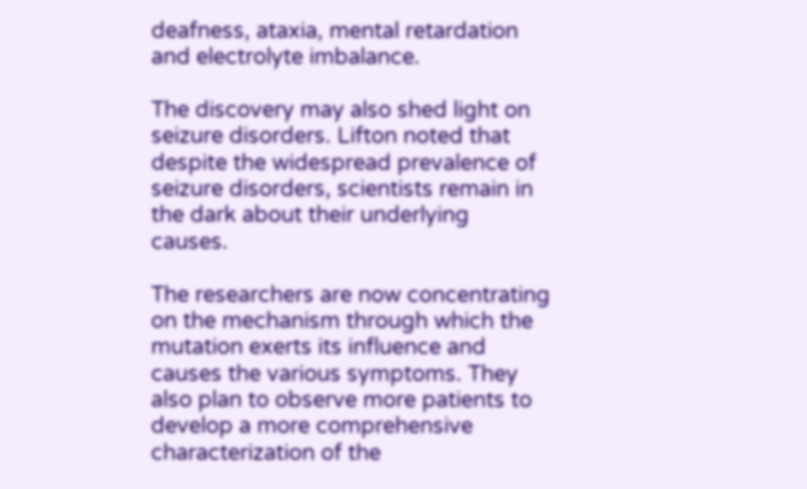deafness, ataxia, mental retardation and electrolyte imbalance.

The discovery may also shed light on seizure disorders. Lifton noted that despite the widespread prevalence of seizure disorders, scientists remain in the dark about their underlying causes.

The researchers are now concentrating on the mechanism through which the mutation exerts its influence and causes the various symptoms. They also plan to observe more patients to develop a more comprehensive characterization of the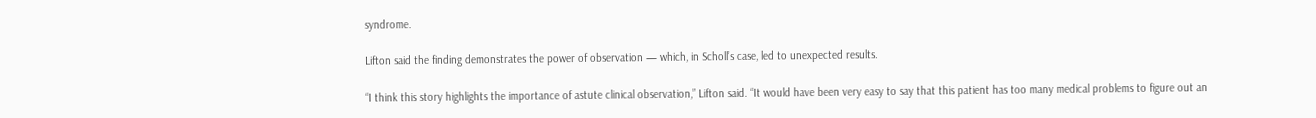syndrome.

Lifton said the finding demonstrates the power of observation — which, in Scholl’s case, led to unexpected results.

“I think this story highlights the importance of astute clinical observation,” Lifton said. “It would have been very easy to say that this patient has too many medical problems to figure out an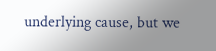underlying cause, but we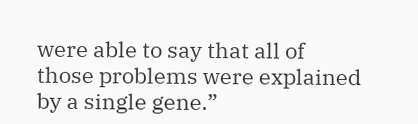were able to say that all of those problems were explained by a single gene.”